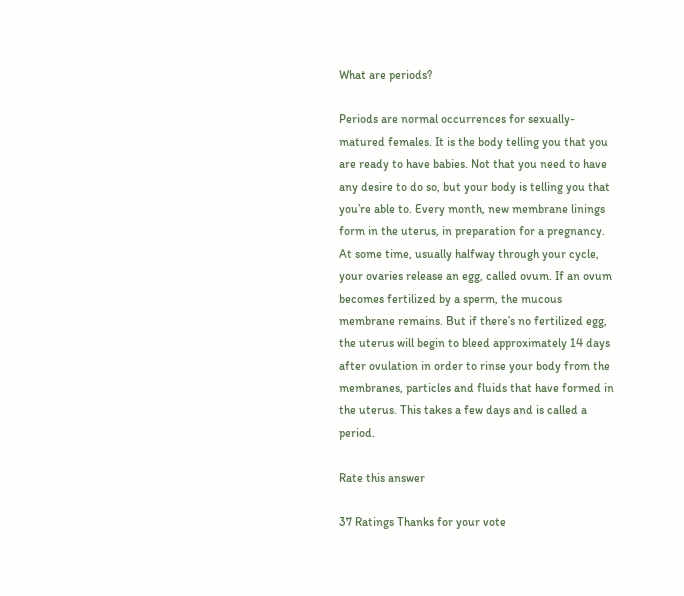What are periods?

Periods are normal occurrences for sexually-matured females. It is the body telling you that you are ready to have babies. Not that you need to have any desire to do so, but your body is telling you that you’re able to. Every month, new membrane linings form in the uterus, in preparation for a pregnancy. At some time, usually halfway through your cycle, your ovaries release an egg, called ovum. If an ovum becomes fertilized by a sperm, the mucous membrane remains. But if there’s no fertilized egg, the uterus will begin to bleed approximately 14 days after ovulation in order to rinse your body from the membranes, particles and fluids that have formed in the uterus. This takes a few days and is called a period.

Rate this answer

37 Ratings Thanks for your vote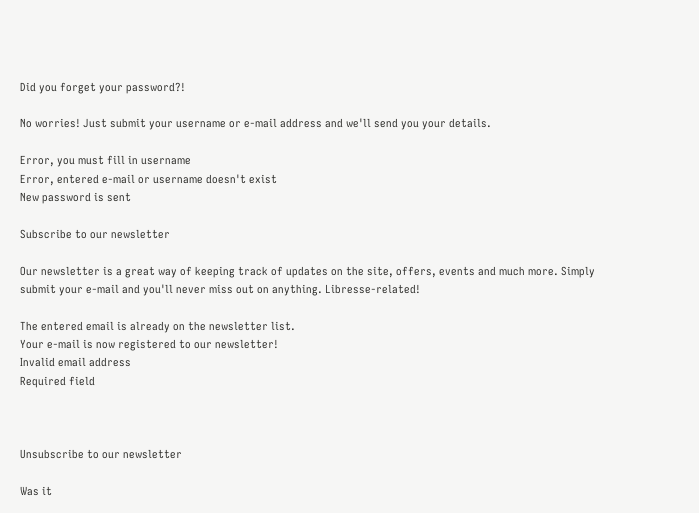Did you forget your password?!

No worries! Just submit your username or e-mail address and we'll send you your details.

Error, you must fill in username
Error, entered e-mail or username doesn't exist
New password is sent

Subscribe to our newsletter

Our newsletter is a great way of keeping track of updates on the site, offers, events and much more. Simply submit your e-mail and you'll never miss out on anything. Libresse-related!

The entered email is already on the newsletter list.
Your e-mail is now registered to our newsletter!
Invalid email address
Required field



Unsubscribe to our newsletter

Was it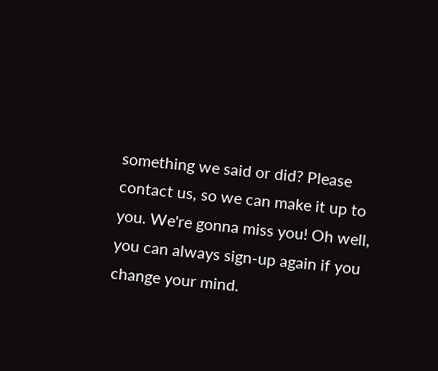something we said or did? Please contact us, so we can make it up to you. We're gonna miss you! Oh well, you can always sign-up again if you change your mind.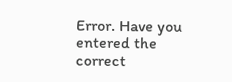Error. Have you entered the correct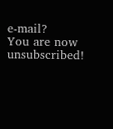e-mail?
You are now unsubscribed!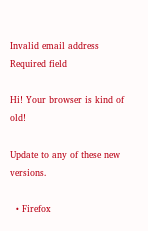Invalid email address
Required field

Hi! Your browser is kind of old!

Update to any of these new versions.

  • Firefox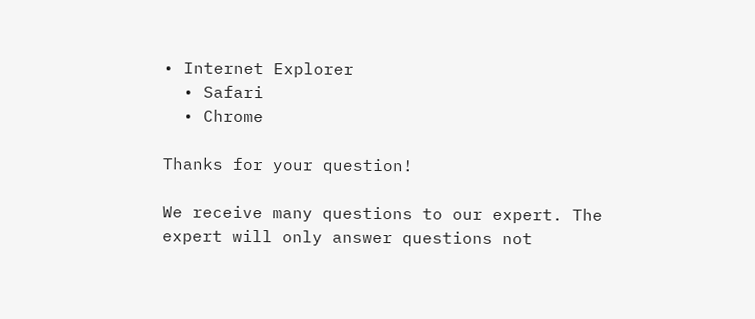• Internet Explorer
  • Safari
  • Chrome

Thanks for your question!

We receive many questions to our expert. The expert will only answer questions not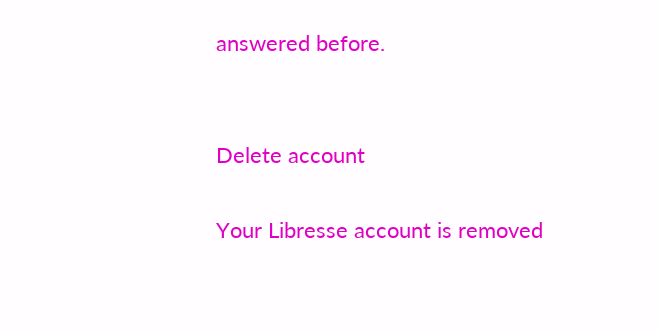answered before.


Delete account

Your Libresse account is removed